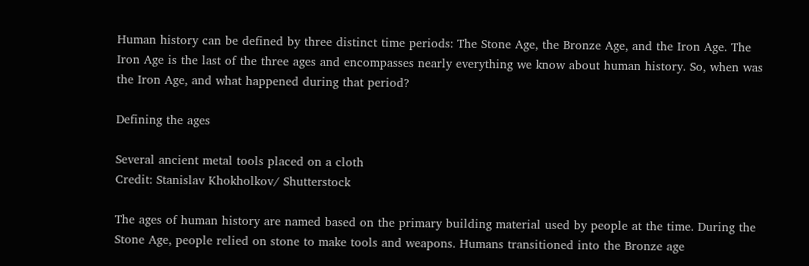Human history can be defined by three distinct time periods: The Stone Age, the Bronze Age, and the Iron Age. The Iron Age is the last of the three ages and encompasses nearly everything we know about human history. So, when was the Iron Age, and what happened during that period?

Defining the ages

Several ancient metal tools placed on a cloth
Credit: Stanislav Khokholkov/ Shutterstock

The ages of human history are named based on the primary building material used by people at the time. During the Stone Age, people relied on stone to make tools and weapons. Humans transitioned into the Bronze age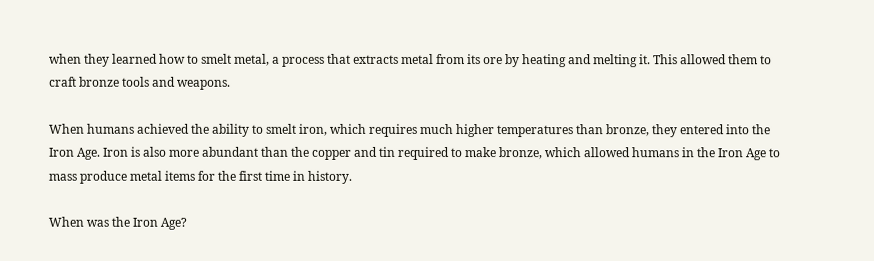when they learned how to smelt metal, a process that extracts metal from its ore by heating and melting it. This allowed them to craft bronze tools and weapons.

When humans achieved the ability to smelt iron, which requires much higher temperatures than bronze, they entered into the Iron Age. Iron is also more abundant than the copper and tin required to make bronze, which allowed humans in the Iron Age to mass produce metal items for the first time in history.

When was the Iron Age?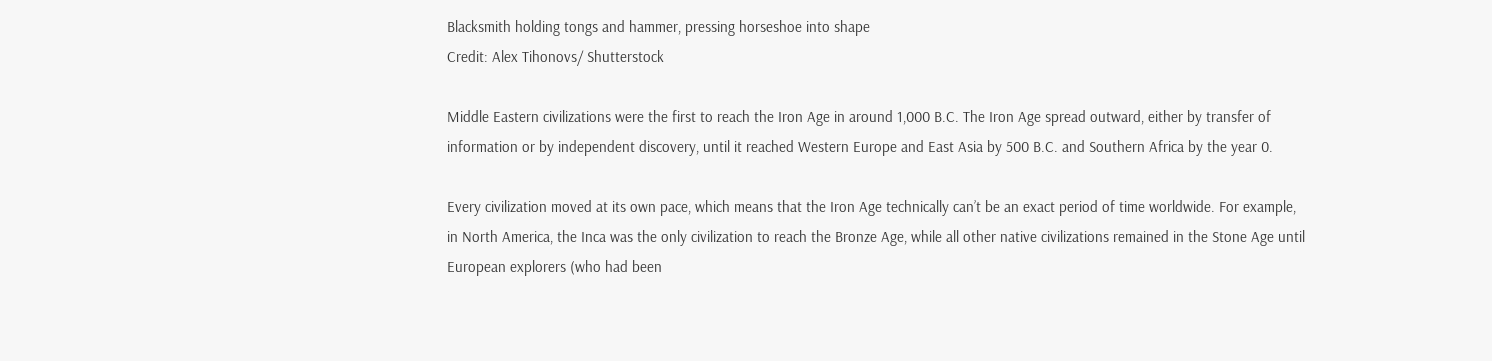Blacksmith holding tongs and hammer, pressing horseshoe into shape
Credit: Alex Tihonovs/ Shutterstock

Middle Eastern civilizations were the first to reach the Iron Age in around 1,000 B.C. The Iron Age spread outward, either by transfer of information or by independent discovery, until it reached Western Europe and East Asia by 500 B.C. and Southern Africa by the year 0.

Every civilization moved at its own pace, which means that the Iron Age technically can’t be an exact period of time worldwide. For example, in North America, the Inca was the only civilization to reach the Bronze Age, while all other native civilizations remained in the Stone Age until European explorers (who had been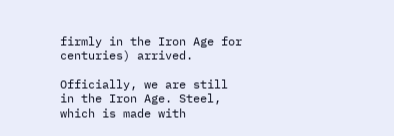firmly in the Iron Age for centuries) arrived.

Officially, we are still in the Iron Age. Steel, which is made with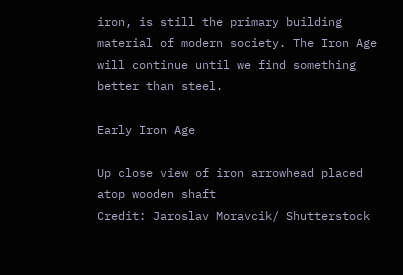iron, is still the primary building material of modern society. The Iron Age will continue until we find something better than steel.

Early Iron Age

Up close view of iron arrowhead placed atop wooden shaft
Credit: Jaroslav Moravcik/ Shutterstock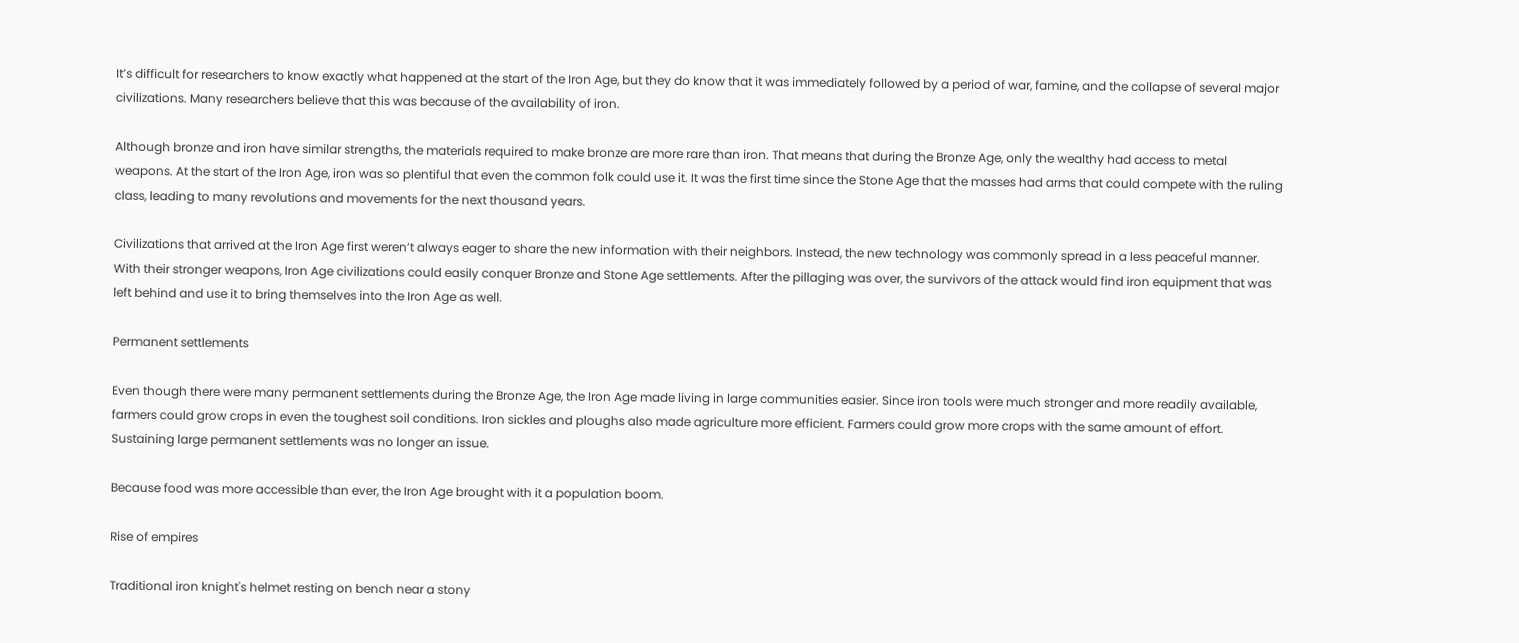It’s difficult for researchers to know exactly what happened at the start of the Iron Age, but they do know that it was immediately followed by a period of war, famine, and the collapse of several major civilizations. Many researchers believe that this was because of the availability of iron.

Although bronze and iron have similar strengths, the materials required to make bronze are more rare than iron. That means that during the Bronze Age, only the wealthy had access to metal weapons. At the start of the Iron Age, iron was so plentiful that even the common folk could use it. It was the first time since the Stone Age that the masses had arms that could compete with the ruling class, leading to many revolutions and movements for the next thousand years.

Civilizations that arrived at the Iron Age first weren’t always eager to share the new information with their neighbors. Instead, the new technology was commonly spread in a less peaceful manner. With their stronger weapons, Iron Age civilizations could easily conquer Bronze and Stone Age settlements. After the pillaging was over, the survivors of the attack would find iron equipment that was left behind and use it to bring themselves into the Iron Age as well.

Permanent settlements

Even though there were many permanent settlements during the Bronze Age, the Iron Age made living in large communities easier. Since iron tools were much stronger and more readily available, farmers could grow crops in even the toughest soil conditions. Iron sickles and ploughs also made agriculture more efficient. Farmers could grow more crops with the same amount of effort. Sustaining large permanent settlements was no longer an issue.

Because food was more accessible than ever, the Iron Age brought with it a population boom.

Rise of empires

Traditional iron knight's helmet resting on bench near a stony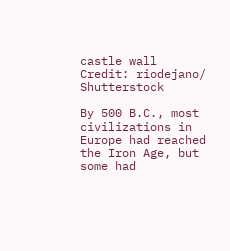castle wall
Credit: riodejano/ Shutterstock

By 500 B.C., most civilizations in Europe had reached the Iron Age, but some had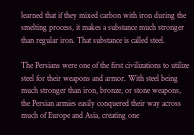learned that if they mixed carbon with iron during the smelting process, it makes a substance much stronger than regular iron. That substance is called steel.

The Persians were one of the first civilizations to utilize steel for their weapons and armor. With steel being much stronger than iron, bronze, or stone weapons, the Persian armies easily conquered their way across much of Europe and Asia, creating one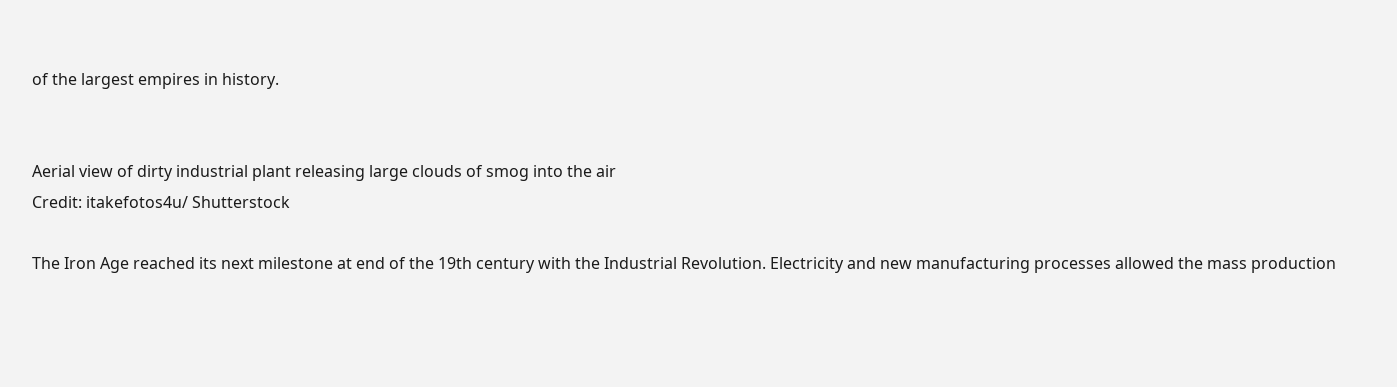of the largest empires in history.


Aerial view of dirty industrial plant releasing large clouds of smog into the air
Credit: itakefotos4u/ Shutterstock

The Iron Age reached its next milestone at end of the 19th century with the Industrial Revolution. Electricity and new manufacturing processes allowed the mass production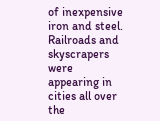of inexpensive iron and steel. Railroads and skyscrapers were appearing in cities all over the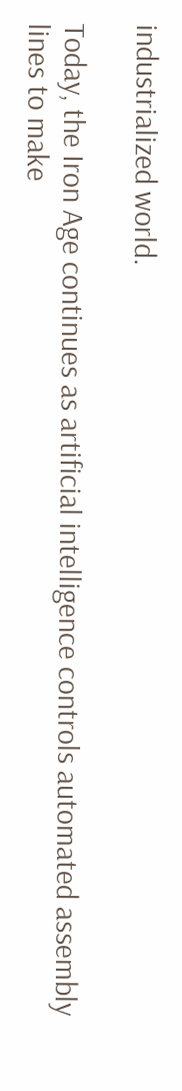industrialized world.

Today, the Iron Age continues as artificial intelligence controls automated assembly lines to make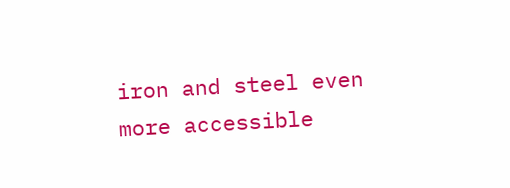iron and steel even more accessible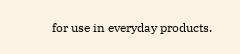for use in everyday products.